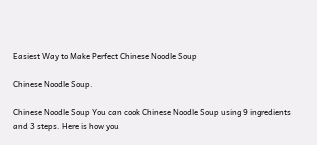Easiest Way to Make Perfect Chinese Noodle Soup

Chinese Noodle Soup.

Chinese Noodle Soup You can cook Chinese Noodle Soup using 9 ingredients and 3 steps. Here is how you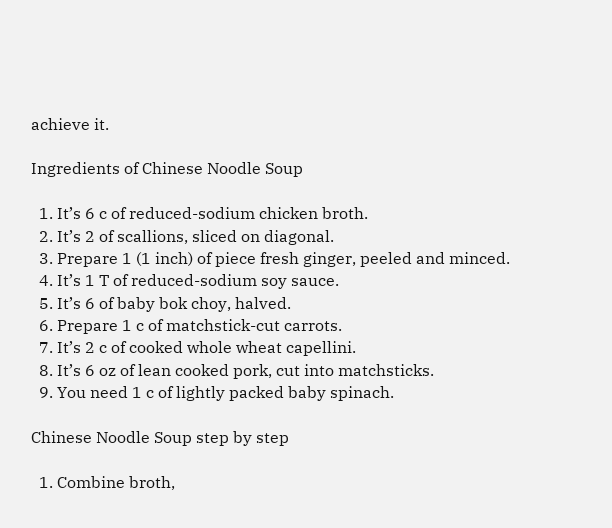achieve it.

Ingredients of Chinese Noodle Soup

  1. It’s 6 c of reduced-sodium chicken broth.
  2. It’s 2 of scallions, sliced on diagonal.
  3. Prepare 1 (1 inch) of piece fresh ginger, peeled and minced.
  4. It’s 1 T of reduced-sodium soy sauce.
  5. It’s 6 of baby bok choy, halved.
  6. Prepare 1 c of matchstick-cut carrots.
  7. It’s 2 c of cooked whole wheat capellini.
  8. It’s 6 oz of lean cooked pork, cut into matchsticks.
  9. You need 1 c of lightly packed baby spinach.

Chinese Noodle Soup step by step

  1. Combine broth,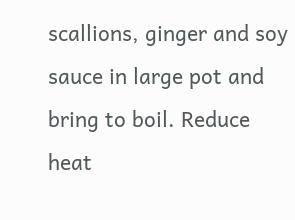scallions, ginger and soy sauce in large pot and bring to boil. Reduce heat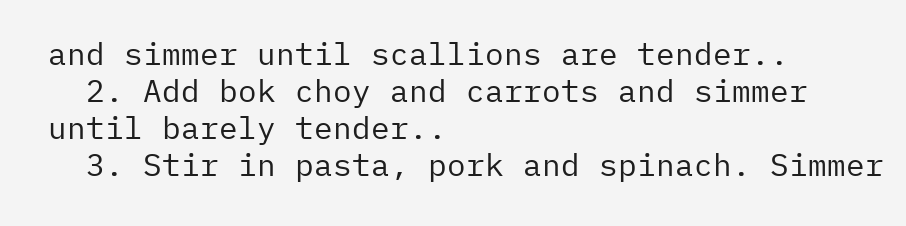and simmer until scallions are tender..
  2. Add bok choy and carrots and simmer until barely tender..
  3. Stir in pasta, pork and spinach. Simmer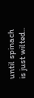until spinach is just wilted..